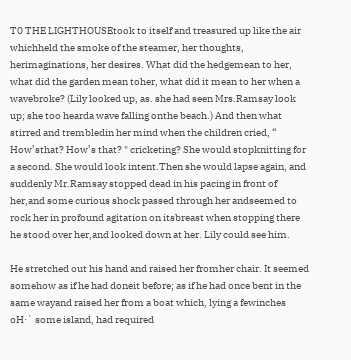T0 THE LIGHTHOUSEtook to itself and treasured up like the air whichheld the smoke of the steamer, her thoughts, herimaginations, her desires. What did the hedgemean to her, what did the garden mean toher, what did it mean to her when a wavebroke? (Lily looked up, as. she had seen Mrs.Ramsay look up; she too hearda wave falling onthe beach.) And then what stirred and trembledin her mind when the children cried, “ How’sthat? How’s that? " cricketing? She would stopknitting for a second. She would look intent.Then she would lapse again, and suddenly Mr.Ramsay stopped dead in his pacing in front of her,and some curious shock passed through her andseemed to rock her in profound agitation on itsbreast when stopping there he stood over her,and looked down at her. Lily could see him.

He stretched out his hand and raised her fromher chair. It seemed somehow as if he had doneit before; as if he had once bent in the same wayand raised her from a boat which, lying a fewinches oH·` some island, had required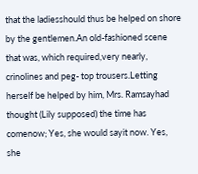that the ladiesshould thus be helped on shore by the gentlemen.An old-fashioned scene that was, which required,very nearly, crinolines and peg- top trousers.Letting herself be helped by him, Mrs. Ramsayhad thought (Lily supposed) the time has comenow; Yes, she would sayit now. Yes, she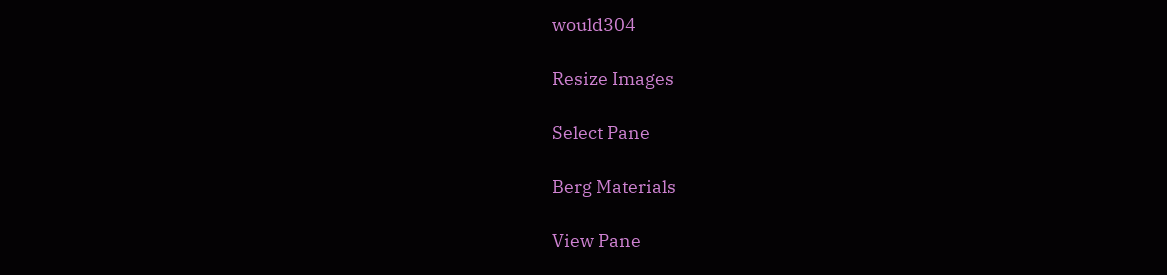would304

Resize Images

Select Pane

Berg Materials

View Pane